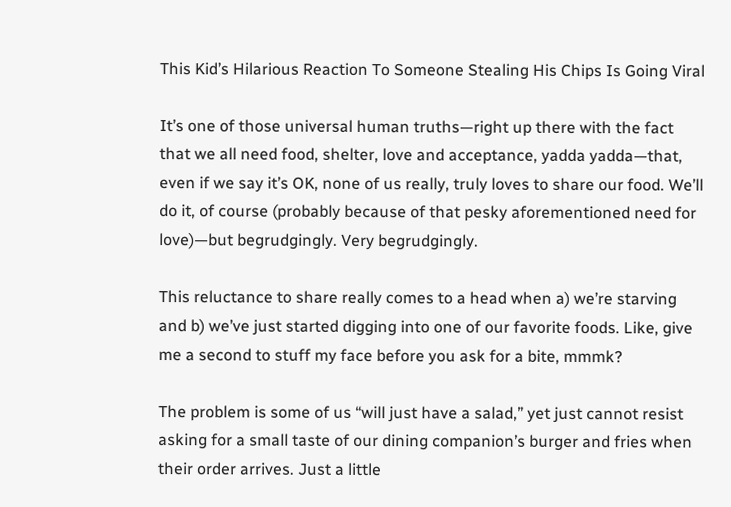This Kid’s Hilarious Reaction To Someone Stealing His Chips Is Going Viral

It’s one of those universal human truths—right up there with the fact that we all need food, shelter, love and acceptance, yadda yadda—that, even if we say it’s OK, none of us really, truly loves to share our food. We’ll do it, of course (probably because of that pesky aforementioned need for love)—but begrudgingly. Very begrudgingly.

This reluctance to share really comes to a head when a) we’re starving and b) we’ve just started digging into one of our favorite foods. Like, give me a second to stuff my face before you ask for a bite, mmmk?

The problem is some of us “will just have a salad,” yet just cannot resist asking for a small taste of our dining companion’s burger and fries when their order arrives. Just a little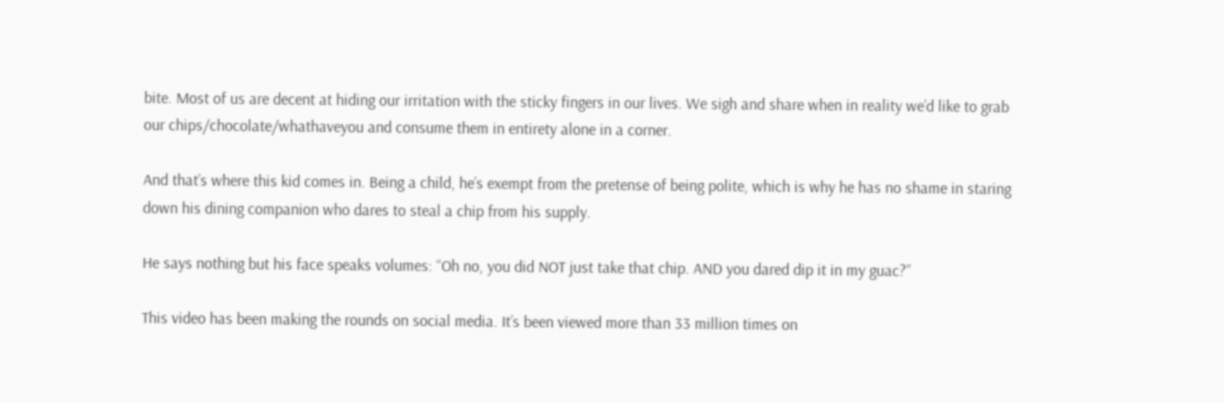bite. Most of us are decent at hiding our irritation with the sticky fingers in our lives. We sigh and share when in reality we’d like to grab our chips/chocolate/whathaveyou and consume them in entirety alone in a corner.

And that’s where this kid comes in. Being a child, he’s exempt from the pretense of being polite, which is why he has no shame in staring down his dining companion who dares to steal a chip from his supply.

He says nothing but his face speaks volumes: “Oh no, you did NOT just take that chip. AND you dared dip it in my guac?”

This video has been making the rounds on social media. It’s been viewed more than 33 million times on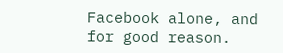Facebook alone, and for good reason.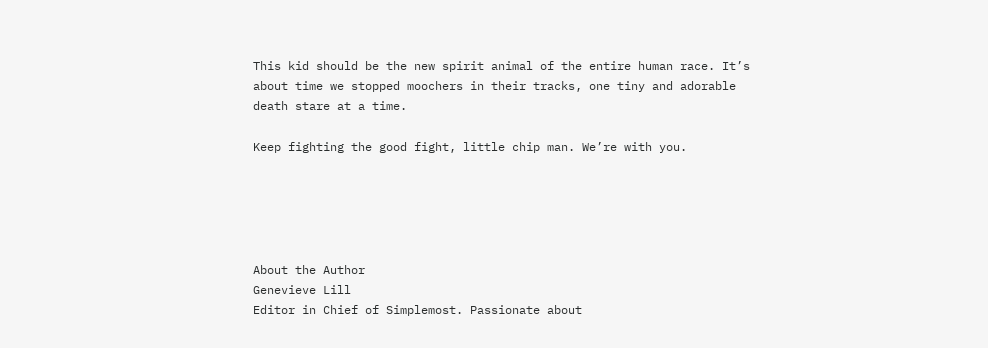This kid should be the new spirit animal of the entire human race. It’s about time we stopped moochers in their tracks, one tiny and adorable death stare at a time.

Keep fighting the good fight, little chip man. We’re with you.





About the Author
Genevieve Lill
Editor in Chief of Simplemost. Passionate about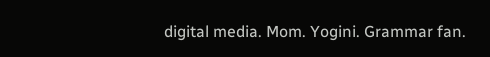digital media. Mom. Yogini. Grammar fan.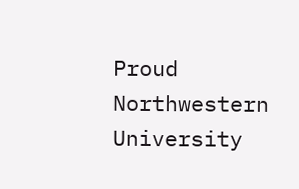Proud Northwestern University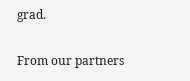grad.

From our partners